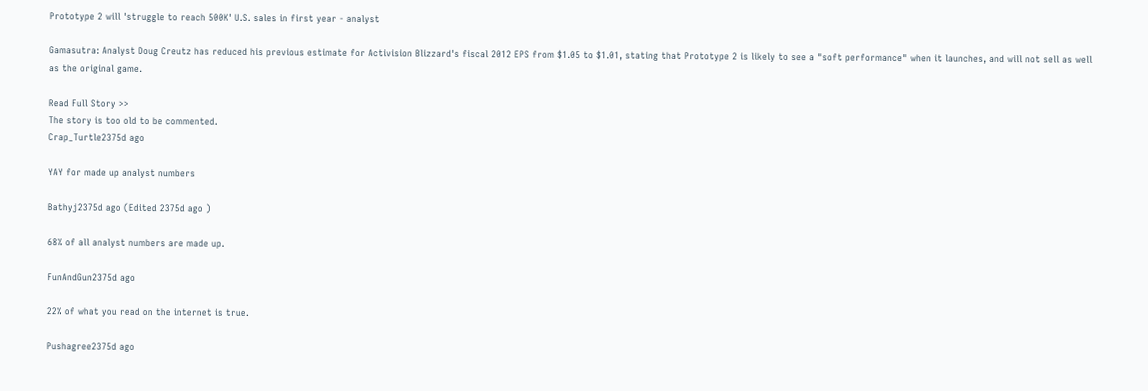Prototype 2 will 'struggle to reach 500K' U.S. sales in first year - analyst

Gamasutra: Analyst Doug Creutz has reduced his previous estimate for Activision Blizzard's fiscal 2012 EPS from $1.05 to $1.01, stating that Prototype 2 is likely to see a "soft performance" when it launches, and will not sell as well as the original game.

Read Full Story >>
The story is too old to be commented.
Crap_Turtle2375d ago

YAY for made up analyst numbers

Bathyj2375d ago (Edited 2375d ago )

68% of all analyst numbers are made up.

FunAndGun2375d ago

22% of what you read on the internet is true.

Pushagree2375d ago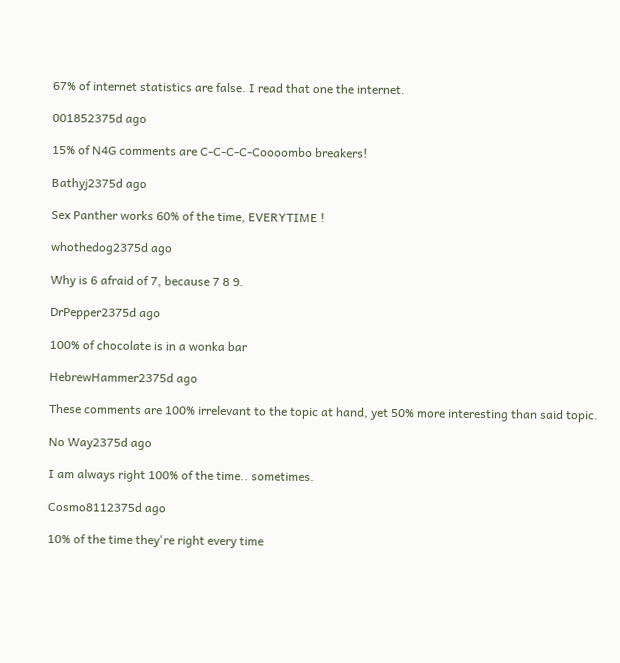67% of internet statistics are false. I read that one the internet.

001852375d ago

15% of N4G comments are C-C-C-C-Coooombo breakers!

Bathyj2375d ago

Sex Panther works 60% of the time, EVERYTIME !

whothedog2375d ago

Why is 6 afraid of 7, because 7 8 9.

DrPepper2375d ago

100% of chocolate is in a wonka bar

HebrewHammer2375d ago

These comments are 100% irrelevant to the topic at hand, yet 50% more interesting than said topic.

No Way2375d ago

I am always right 100% of the time.. sometimes.

Cosmo8112375d ago

10% of the time they're right every time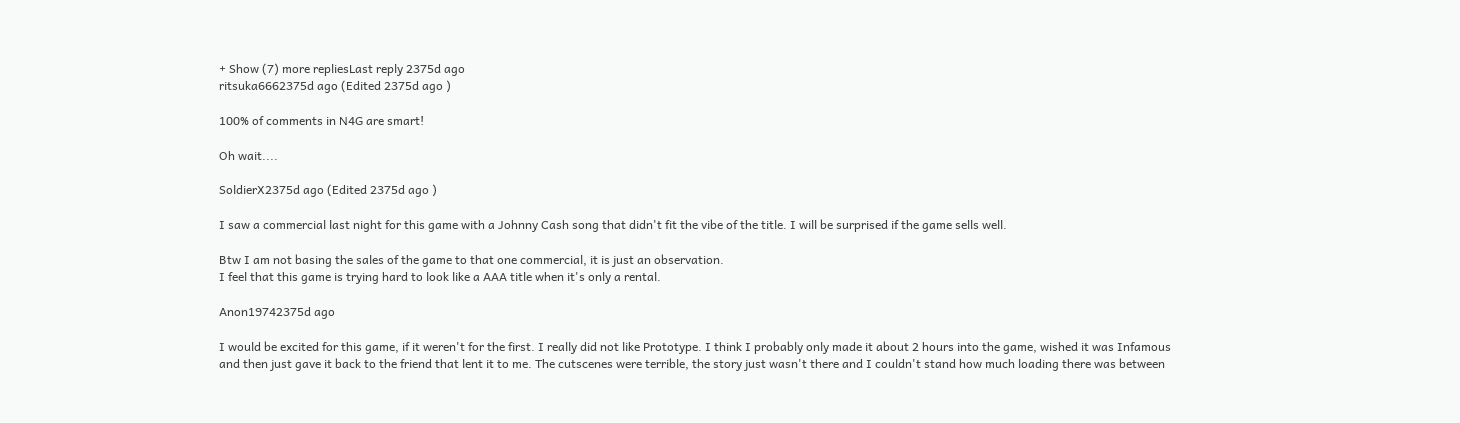+ Show (7) more repliesLast reply 2375d ago
ritsuka6662375d ago (Edited 2375d ago )

100% of comments in N4G are smart!

Oh wait....

SoldierX2375d ago (Edited 2375d ago )

I saw a commercial last night for this game with a Johnny Cash song that didn't fit the vibe of the title. I will be surprised if the game sells well.

Btw I am not basing the sales of the game to that one commercial, it is just an observation.
I feel that this game is trying hard to look like a AAA title when it's only a rental.

Anon19742375d ago

I would be excited for this game, if it weren't for the first. I really did not like Prototype. I think I probably only made it about 2 hours into the game, wished it was Infamous and then just gave it back to the friend that lent it to me. The cutscenes were terrible, the story just wasn't there and I couldn't stand how much loading there was between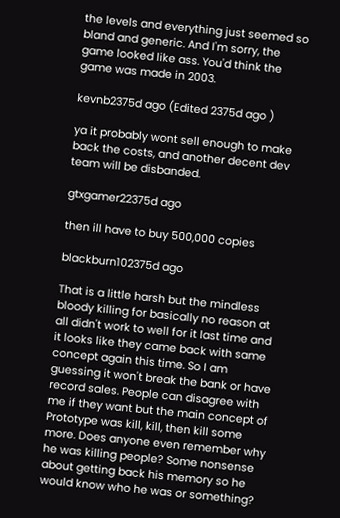the levels and everything just seemed so bland and generic. And I'm sorry, the game looked like ass. You'd think the game was made in 2003.

kevnb2375d ago (Edited 2375d ago )

ya it probably wont sell enough to make back the costs, and another decent dev team will be disbanded.

gtxgamer22375d ago

then ill have to buy 500,000 copies

blackburn102375d ago

That is a little harsh but the mindless bloody killing for basically no reason at all didn't work to well for it last time and it looks like they came back with same concept again this time. So I am guessing it won't break the bank or have record sales. People can disagree with me if they want but the main concept of Prototype was kill, kill, then kill some more. Does anyone even remember why he was killing people? Some nonsense about getting back his memory so he would know who he was or something?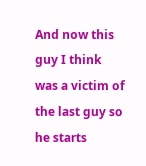And now this guy I think was a victim of the last guy so he starts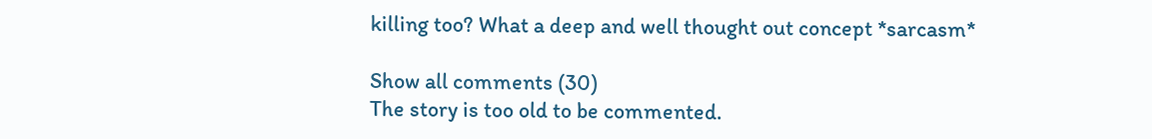killing too? What a deep and well thought out concept *sarcasm*

Show all comments (30)
The story is too old to be commented.